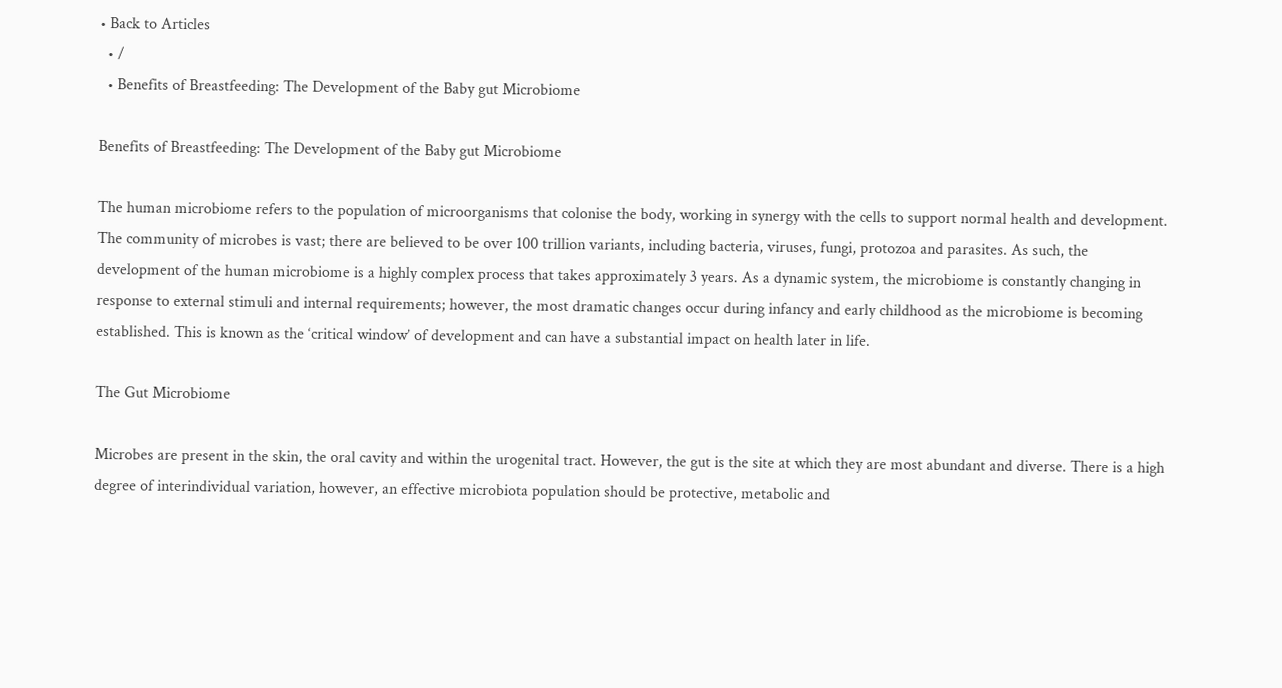• Back to Articles
  • /
  • Benefits of Breastfeeding: The Development of the Baby gut Microbiome

Benefits of Breastfeeding: The Development of the Baby gut Microbiome

The human microbiome refers to the population of microorganisms that colonise the body, working in synergy with the cells to support normal health and development. The community of microbes is vast; there are believed to be over 100 trillion variants, including bacteria, viruses, fungi, protozoa and parasites. As such, the development of the human microbiome is a highly complex process that takes approximately 3 years. As a dynamic system, the microbiome is constantly changing in response to external stimuli and internal requirements; however, the most dramatic changes occur during infancy and early childhood as the microbiome is becoming established. This is known as the ‘critical window’ of development and can have a substantial impact on health later in life.

The Gut Microbiome

Microbes are present in the skin, the oral cavity and within the urogenital tract. However, the gut is the site at which they are most abundant and diverse. There is a high degree of interindividual variation, however, an effective microbiota population should be protective, metabolic and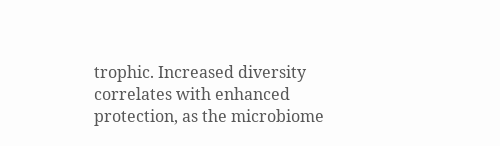trophic. Increased diversity correlates with enhanced protection, as the microbiome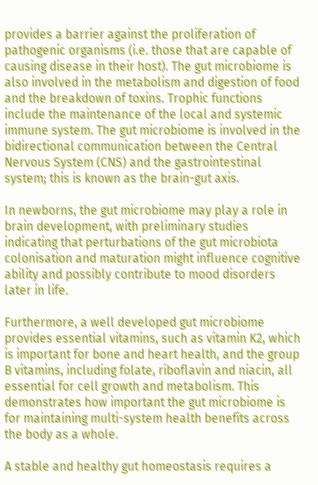provides a barrier against the proliferation of pathogenic organisms (i.e. those that are capable of causing disease in their host). The gut microbiome is also involved in the metabolism and digestion of food and the breakdown of toxins. Trophic functions include the maintenance of the local and systemic immune system. The gut microbiome is involved in the bidirectional communication between the Central Nervous System (CNS) and the gastrointestinal system; this is known as the brain-gut axis.

In newborns, the gut microbiome may play a role in brain development, with preliminary studies indicating that perturbations of the gut microbiota colonisation and maturation might influence cognitive ability and possibly contribute to mood disorders later in life.

Furthermore, a well developed gut microbiome provides essential vitamins, such as vitamin K2, which is important for bone and heart health, and the group B vitamins, including folate, riboflavin and niacin, all essential for cell growth and metabolism. This demonstrates how important the gut microbiome is for maintaining multi-system health benefits across the body as a whole.

A stable and healthy gut homeostasis requires a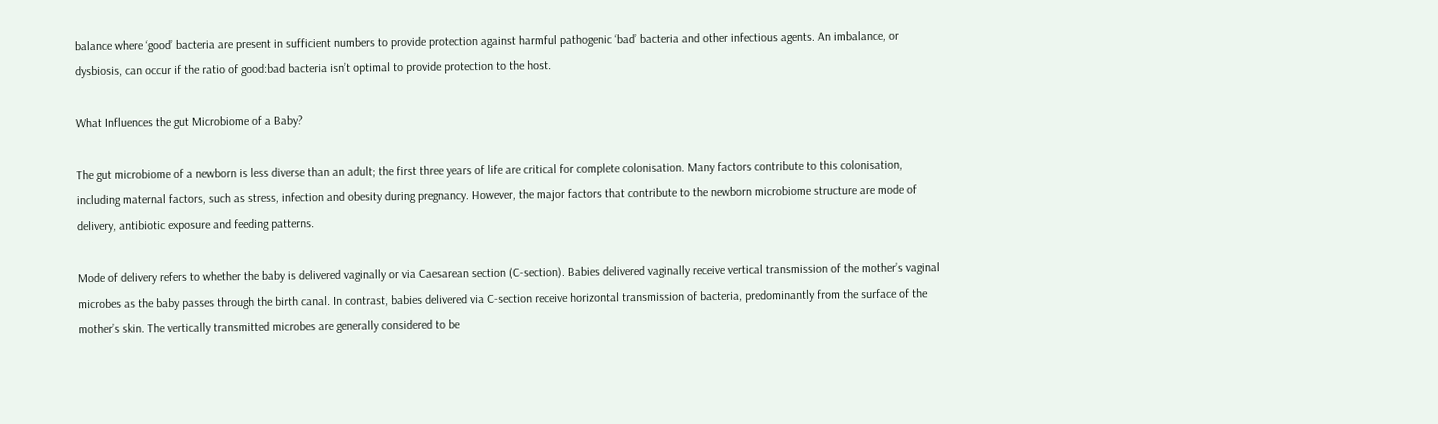balance where ‘good’ bacteria are present in sufficient numbers to provide protection against harmful pathogenic ‘bad’ bacteria and other infectious agents. An imbalance, or dysbiosis, can occur if the ratio of good:bad bacteria isn’t optimal to provide protection to the host.

What Influences the gut Microbiome of a Baby?

The gut microbiome of a newborn is less diverse than an adult; the first three years of life are critical for complete colonisation. Many factors contribute to this colonisation, including maternal factors, such as stress, infection and obesity during pregnancy. However, the major factors that contribute to the newborn microbiome structure are mode of delivery, antibiotic exposure and feeding patterns.

Mode of delivery refers to whether the baby is delivered vaginally or via Caesarean section (C-section). Babies delivered vaginally receive vertical transmission of the mother’s vaginal microbes as the baby passes through the birth canal. In contrast, babies delivered via C-section receive horizontal transmission of bacteria, predominantly from the surface of the mother’s skin. The vertically transmitted microbes are generally considered to be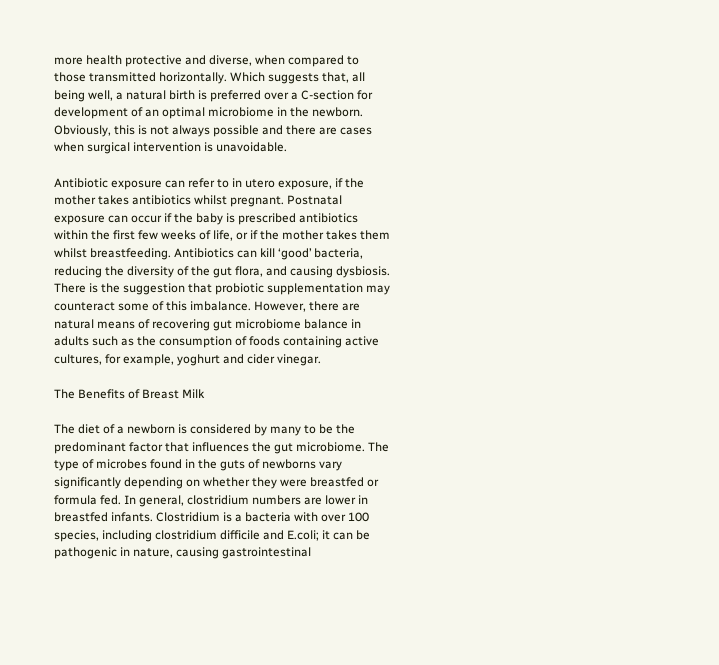more health protective and diverse, when compared to those transmitted horizontally. Which suggests that, all being well, a natural birth is preferred over a C-section for development of an optimal microbiome in the newborn. Obviously, this is not always possible and there are cases when surgical intervention is unavoidable.

Antibiotic exposure can refer to in utero exposure, if the mother takes antibiotics whilst pregnant. Postnatal exposure can occur if the baby is prescribed antibiotics within the first few weeks of life, or if the mother takes them whilst breastfeeding. Antibiotics can kill ‘good’ bacteria, reducing the diversity of the gut flora, and causing dysbiosis. There is the suggestion that probiotic supplementation may counteract some of this imbalance. However, there are natural means of recovering gut microbiome balance in adults such as the consumption of foods containing active cultures, for example, yoghurt and cider vinegar.

The Benefits of Breast Milk

The diet of a newborn is considered by many to be the predominant factor that influences the gut microbiome. The type of microbes found in the guts of newborns vary significantly depending on whether they were breastfed or formula fed. In general, clostridium numbers are lower in breastfed infants. Clostridium is a bacteria with over 100 species, including clostridium difficile and E.coli; it can be pathogenic in nature, causing gastrointestinal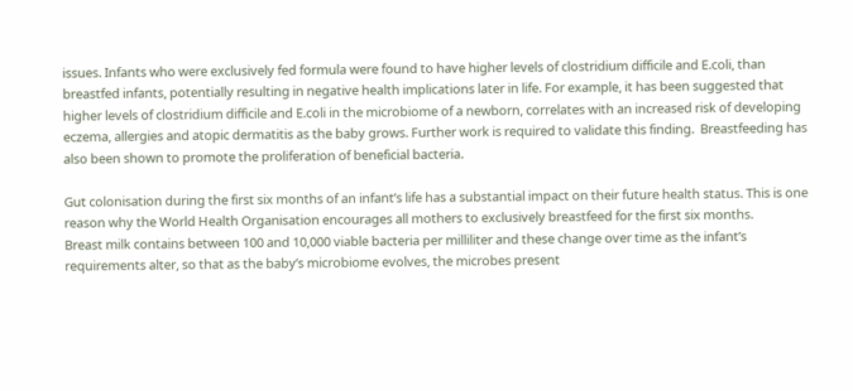issues. Infants who were exclusively fed formula were found to have higher levels of clostridium difficile and E.coli, than breastfed infants, potentially resulting in negative health implications later in life. For example, it has been suggested that higher levels of clostridium difficile and E.coli in the microbiome of a newborn, correlates with an increased risk of developing eczema, allergies and atopic dermatitis as the baby grows. Further work is required to validate this finding.  Breastfeeding has also been shown to promote the proliferation of beneficial bacteria.

Gut colonisation during the first six months of an infant’s life has a substantial impact on their future health status. This is one reason why the World Health Organisation encourages all mothers to exclusively breastfeed for the first six months.
Breast milk contains between 100 and 10,000 viable bacteria per milliliter and these change over time as the infant’s requirements alter, so that as the baby’s microbiome evolves, the microbes present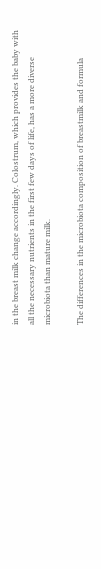in the breast milk change accordingly. Colostrum, which provides the baby with all the necessary nutrients in the first few days of life, has a more diverse microbiota than mature milk.

The differences in the microbiota composition of breastmilk and formula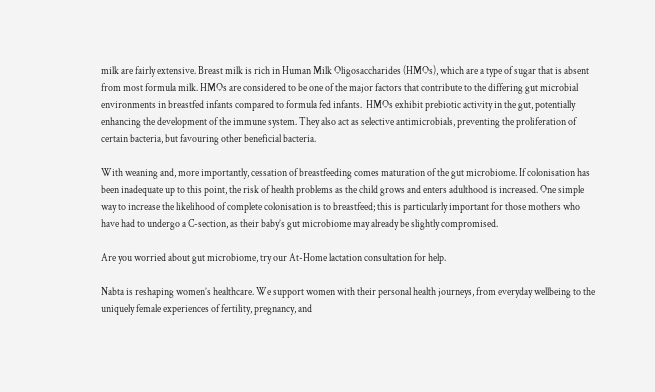milk are fairly extensive. Breast milk is rich in Human Milk Oligosaccharides (HMOs), which are a type of sugar that is absent from most formula milk. HMOs are considered to be one of the major factors that contribute to the differing gut microbial environments in breastfed infants compared to formula fed infants.  HMOs exhibit prebiotic activity in the gut, potentially enhancing the development of the immune system. They also act as selective antimicrobials, preventing the proliferation of certain bacteria, but favouring other beneficial bacteria.

With weaning and, more importantly, cessation of breastfeeding comes maturation of the gut microbiome. If colonisation has been inadequate up to this point, the risk of health problems as the child grows and enters adulthood is increased. One simple way to increase the likelihood of complete colonisation is to breastfeed; this is particularly important for those mothers who have had to undergo a C-section, as their baby’s gut microbiome may already be slightly compromised.

Are you worried about gut microbiome, try our At-Home lactation consultation for help.

Nabta is reshaping women’s healthcare. We support women with their personal health journeys, from everyday wellbeing to the uniquely female experiences of fertility, pregnancy, and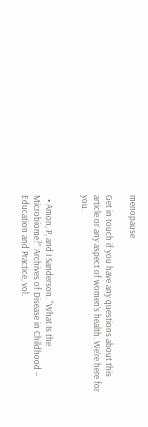menopause

Get in touch if you have any questions about this article or any aspect of women’s health. We’re here for you.


  • Amon, P, and I Sanderson. “What Is the Microbiome?” Archives of Disease in Childhood – Education and Practice, vol.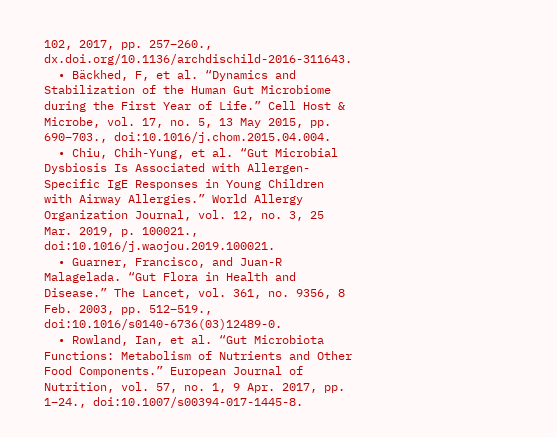102, 2017, pp. 257–260., dx.doi.org/10.1136/archdischild-2016-311643.
  • Bäckhed, F, et al. “Dynamics and Stabilization of the Human Gut Microbiome during the First Year of Life.” Cell Host & Microbe, vol. 17, no. 5, 13 May 2015, pp. 690–703., doi:10.1016/j.chom.2015.04.004.
  • Chiu, Chih-Yung, et al. “Gut Microbial Dysbiosis Is Associated with Allergen-Specific IgE Responses in Young Children with Airway Allergies.” World Allergy Organization Journal, vol. 12, no. 3, 25 Mar. 2019, p. 100021., doi:10.1016/j.waojou.2019.100021.
  • Guarner, Francisco, and Juan-R Malagelada. “Gut Flora in Health and Disease.” The Lancet, vol. 361, no. 9356, 8 Feb. 2003, pp. 512–519., doi:10.1016/s0140-6736(03)12489-0.
  • Rowland, Ian, et al. “Gut Microbiota Functions: Metabolism of Nutrients and Other Food Components.” European Journal of Nutrition, vol. 57, no. 1, 9 Apr. 2017, pp. 1–24., doi:10.1007/s00394-017-1445-8.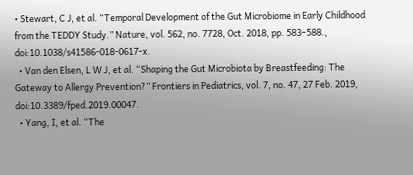• Stewart, C J, et al. “Temporal Development of the Gut Microbiome in Early Childhood from the TEDDY Study.” Nature, vol. 562, no. 7728, Oct. 2018, pp. 583–588., doi:10.1038/s41586-018-0617-x.
  • Van den Elsen, L W J, et al. “Shaping the Gut Microbiota by Breastfeeding: The Gateway to Allergy Prevention?” Frontiers in Pediatrics, vol. 7, no. 47, 27 Feb. 2019, doi:10.3389/fped.2019.00047.
  • Yang, I, et al. “The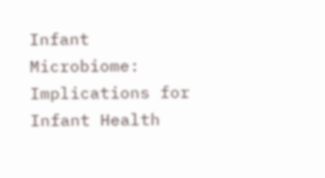Infant Microbiome: Implications for Infant Health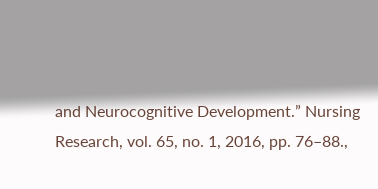and Neurocognitive Development.” Nursing Research, vol. 65, no. 1, 2016, pp. 76–88.,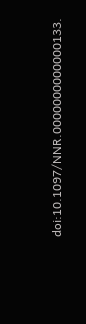doi:10.1097/NNR.0000000000000133.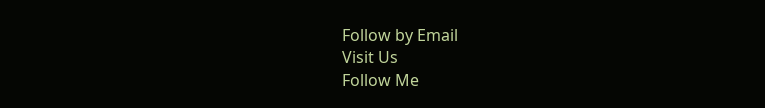Follow by Email
Visit Us
Follow Me